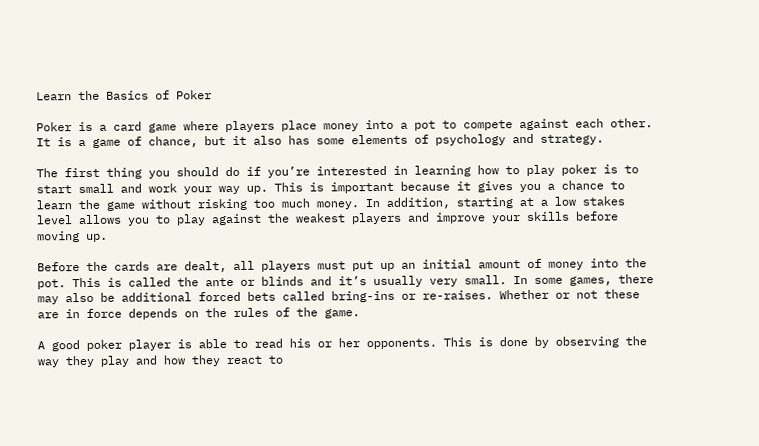Learn the Basics of Poker

Poker is a card game where players place money into a pot to compete against each other. It is a game of chance, but it also has some elements of psychology and strategy.

The first thing you should do if you’re interested in learning how to play poker is to start small and work your way up. This is important because it gives you a chance to learn the game without risking too much money. In addition, starting at a low stakes level allows you to play against the weakest players and improve your skills before moving up.

Before the cards are dealt, all players must put up an initial amount of money into the pot. This is called the ante or blinds and it’s usually very small. In some games, there may also be additional forced bets called bring-ins or re-raises. Whether or not these are in force depends on the rules of the game.

A good poker player is able to read his or her opponents. This is done by observing the way they play and how they react to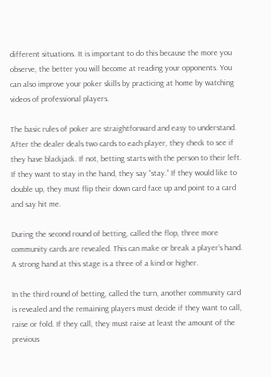different situations. It is important to do this because the more you observe, the better you will become at reading your opponents. You can also improve your poker skills by practicing at home by watching videos of professional players.

The basic rules of poker are straightforward and easy to understand. After the dealer deals two cards to each player, they check to see if they have blackjack. If not, betting starts with the person to their left. If they want to stay in the hand, they say “stay.” If they would like to double up, they must flip their down card face up and point to a card and say hit me.

During the second round of betting, called the flop, three more community cards are revealed. This can make or break a player’s hand. A strong hand at this stage is a three of a kind or higher.

In the third round of betting, called the turn, another community card is revealed and the remaining players must decide if they want to call, raise or fold. If they call, they must raise at least the amount of the previous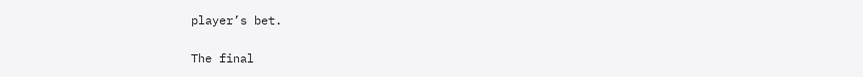player’s bet.

The final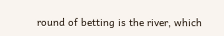round of betting is the river, which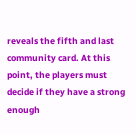reveals the fifth and last community card. At this point, the players must decide if they have a strong enough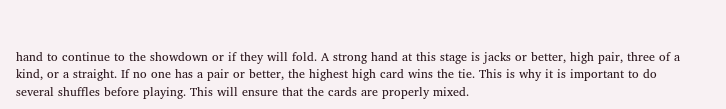hand to continue to the showdown or if they will fold. A strong hand at this stage is jacks or better, high pair, three of a kind, or a straight. If no one has a pair or better, the highest high card wins the tie. This is why it is important to do several shuffles before playing. This will ensure that the cards are properly mixed.